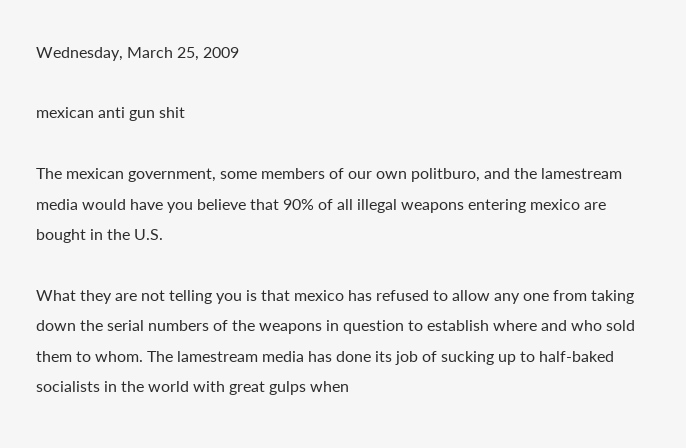Wednesday, March 25, 2009

mexican anti gun shit

The mexican government, some members of our own politburo, and the lamestream media would have you believe that 90% of all illegal weapons entering mexico are bought in the U.S.

What they are not telling you is that mexico has refused to allow any one from taking down the serial numbers of the weapons in question to establish where and who sold them to whom. The lamestream media has done its job of sucking up to half-baked socialists in the world with great gulps when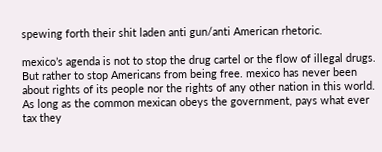spewing forth their shit laden anti gun/anti American rhetoric.

mexico’s agenda is not to stop the drug cartel or the flow of illegal drugs. But rather to stop Americans from being free. mexico has never been about rights of its people nor the rights of any other nation in this world. As long as the common mexican obeys the government, pays what ever tax they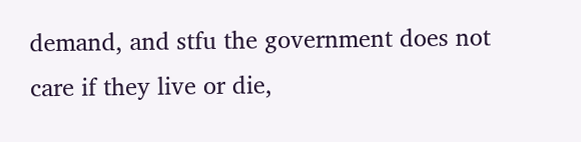demand, and stfu the government does not care if they live or die,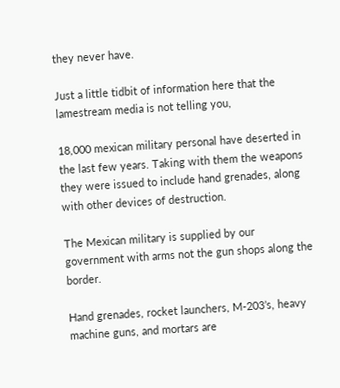they never have.

Just a little tidbit of information here that the lamestream media is not telling you,

18,000 mexican military personal have deserted in the last few years. Taking with them the weapons they were issued to include hand grenades, along with other devices of destruction.

The Mexican military is supplied by our government with arms not the gun shops along the border.

Hand grenades, rocket launchers, M-203’s, heavy machine guns, and mortars are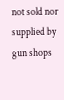not sold nor supplied by gun shops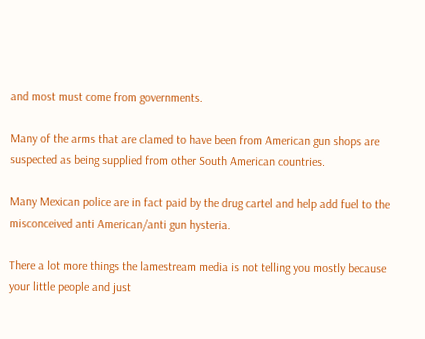and most must come from governments.

Many of the arms that are clamed to have been from American gun shops are suspected as being supplied from other South American countries.

Many Mexican police are in fact paid by the drug cartel and help add fuel to the misconceived anti American/anti gun hysteria.

There a lot more things the lamestream media is not telling you mostly because your little people and just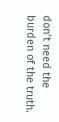don’t need the burden of the truth.